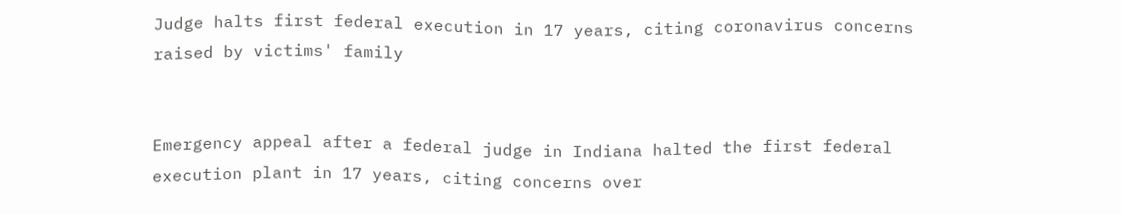Judge halts first federal execution in 17 years, citing coronavirus concerns raised by victims' family


Emergency appeal after a federal judge in Indiana halted the first federal execution plant in 17 years, citing concerns over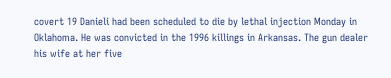covert 19 Danieli had been scheduled to die by lethal injection Monday in Oklahoma. He was convicted in the 1996 killings in Arkansas. The gun dealer his wife at her five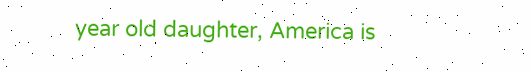year old daughter, America is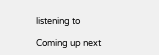listening to

Coming up next